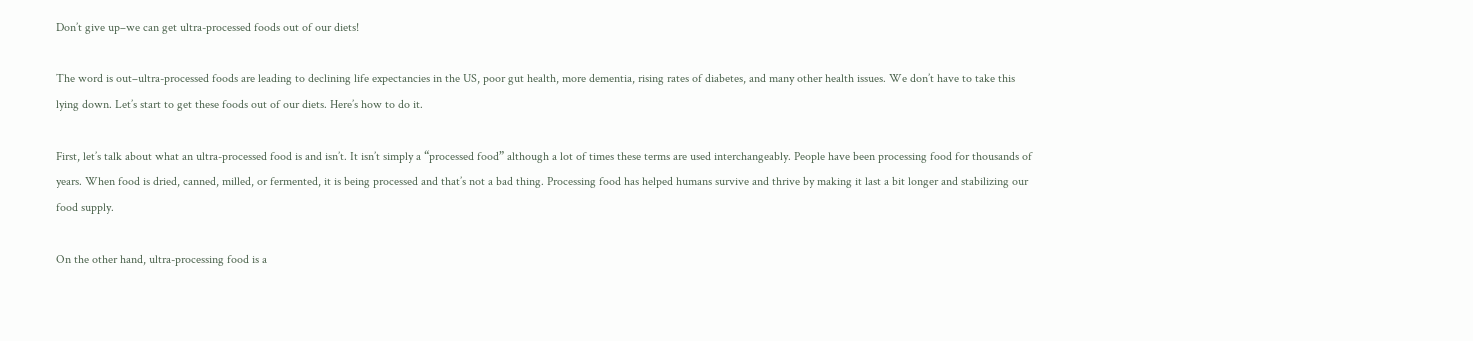Don’t give up–we can get ultra-processed foods out of our diets!

The word is out–ultra-processed foods are leading to declining life expectancies in the US, poor gut health, more dementia, rising rates of diabetes, and many other health issues. We don’t have to take this lying down. Let’s start to get these foods out of our diets. Here’s how to do it.

First, let’s talk about what an ultra-processed food is and isn’t. It isn’t simply a “processed food” although a lot of times these terms are used interchangeably. People have been processing food for thousands of years. When food is dried, canned, milled, or fermented, it is being processed and that’s not a bad thing. Processing food has helped humans survive and thrive by making it last a bit longer and stabilizing our food supply.

On the other hand, ultra-processing food is a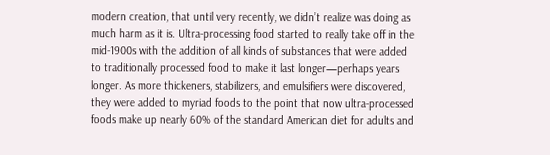modern creation, that until very recently, we didn’t realize was doing as much harm as it is. Ultra-processing food started to really take off in the mid-1900s with the addition of all kinds of substances that were added to traditionally processed food to make it last longer—perhaps years longer. As more thickeners, stabilizers, and emulsifiers were discovered, they were added to myriad foods to the point that now ultra-processed foods make up nearly 60% of the standard American diet for adults and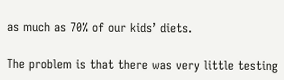as much as 70% of our kids’ diets.

The problem is that there was very little testing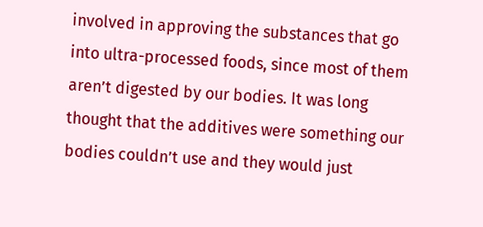involved in approving the substances that go into ultra-processed foods, since most of them aren’t digested by our bodies. It was long thought that the additives were something our bodies couldn’t use and they would just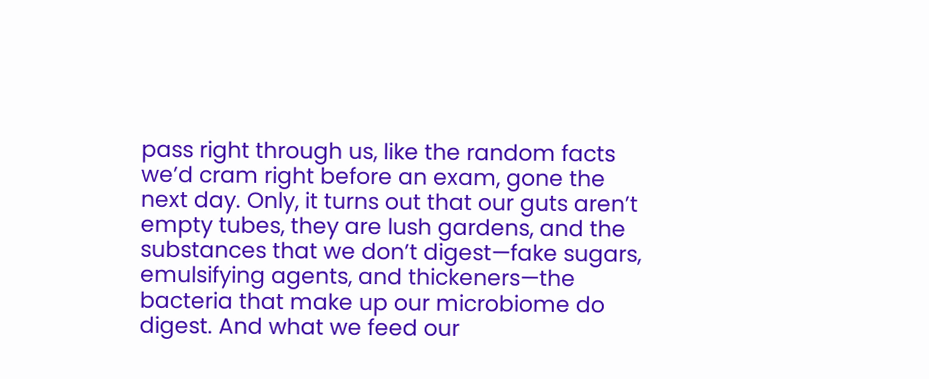pass right through us, like the random facts we’d cram right before an exam, gone the next day. Only, it turns out that our guts aren’t empty tubes, they are lush gardens, and the substances that we don’t digest—fake sugars, emulsifying agents, and thickeners—the bacteria that make up our microbiome do digest. And what we feed our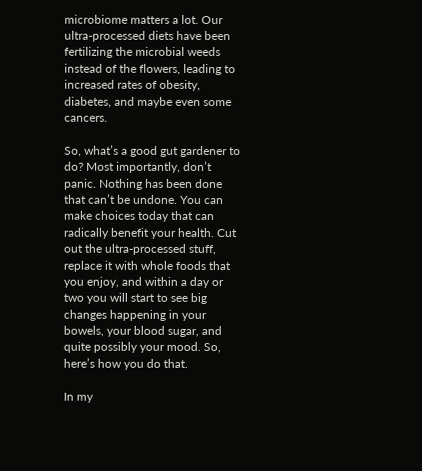microbiome matters a lot. Our ultra-processed diets have been fertilizing the microbial weeds instead of the flowers, leading to increased rates of obesity, diabetes, and maybe even some cancers.

So, what’s a good gut gardener to do? Most importantly, don’t panic. Nothing has been done that can’t be undone. You can make choices today that can radically benefit your health. Cut out the ultra-processed stuff, replace it with whole foods that you enjoy, and within a day or two you will start to see big changes happening in your bowels, your blood sugar, and quite possibly your mood. So, here’s how you do that.

In my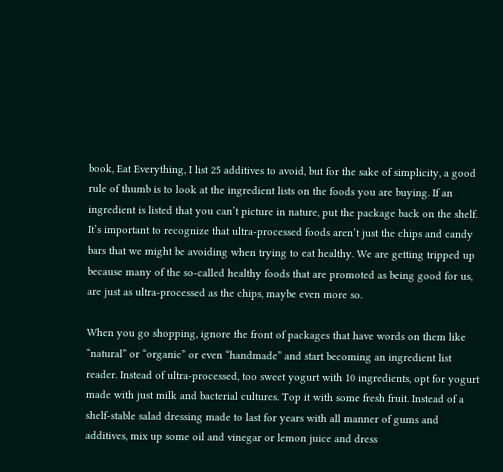book, Eat Everything, I list 25 additives to avoid, but for the sake of simplicity, a good rule of thumb is to look at the ingredient lists on the foods you are buying. If an ingredient is listed that you can’t picture in nature, put the package back on the shelf. It’s important to recognize that ultra-processed foods aren’t just the chips and candy bars that we might be avoiding when trying to eat healthy. We are getting tripped up because many of the so-called healthy foods that are promoted as being good for us, are just as ultra-processed as the chips, maybe even more so.

When you go shopping, ignore the front of packages that have words on them like “natural” or “organic” or even “handmade” and start becoming an ingredient list reader. Instead of ultra-processed, too sweet yogurt with 10 ingredients, opt for yogurt made with just milk and bacterial cultures. Top it with some fresh fruit. Instead of a shelf-stable salad dressing made to last for years with all manner of gums and additives, mix up some oil and vinegar or lemon juice and dress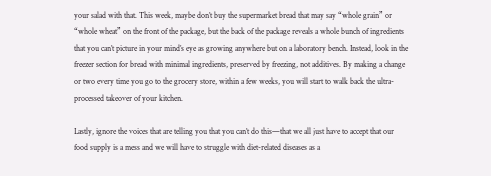your salad with that. This week, maybe don’t buy the supermarket bread that may say “whole grain” or “whole wheat” on the front of the package, but the back of the package reveals a whole bunch of ingredients that you can’t picture in your mind’s eye as growing anywhere but on a laboratory bench. Instead, look in the freezer section for bread with minimal ingredients, preserved by freezing, not additives. By making a change or two every time you go to the grocery store, within a few weeks, you will start to walk back the ultra-processed takeover of your kitchen.

Lastly, ignore the voices that are telling you that you can’t do this—that we all just have to accept that our food supply is a mess and we will have to struggle with diet-related diseases as a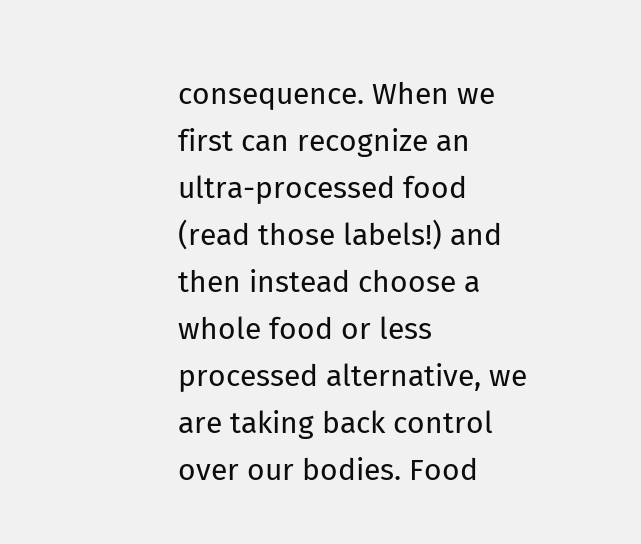consequence. When we first can recognize an ultra-processed food (read those labels!) and then instead choose a whole food or less processed alternative, we are taking back control over our bodies. Food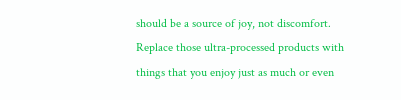should be a source of joy, not discomfort. Replace those ultra-processed products with things that you enjoy just as much or even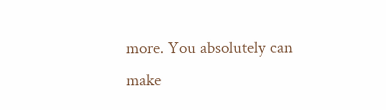more. You absolutely can make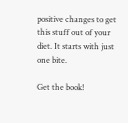positive changes to get this stuff out of your diet. It starts with just one bite.

Get the book!